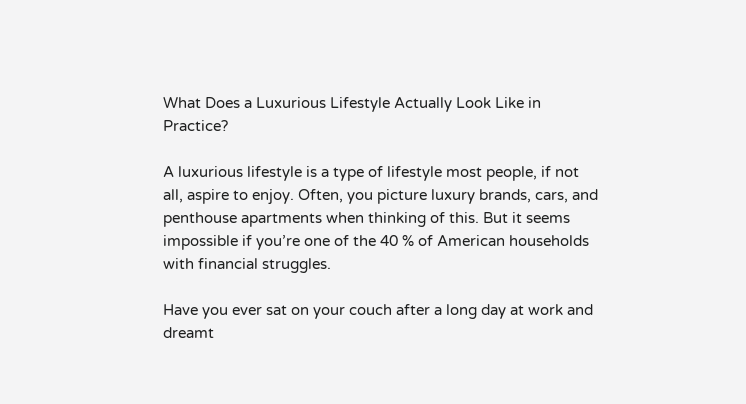What Does a Luxurious Lifestyle Actually Look Like in Practice?

A luxurious lifestyle is a type of lifestyle most people, if not all, aspire to enjoy. Often, you picture luxury brands, cars, and penthouse apartments when thinking of this. But it seems impossible if you’re one of the 40 % of American households with financial struggles.

Have you ever sat on your couch after a long day at work and dreamt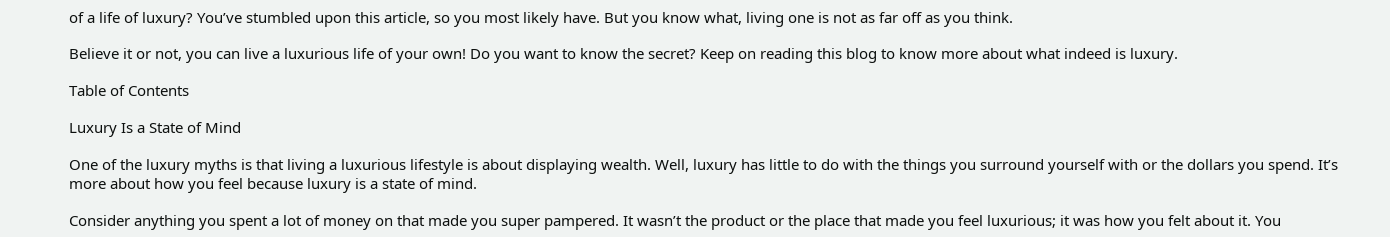of a life of luxury? You’ve stumbled upon this article, so you most likely have. But you know what, living one is not as far off as you think.

Believe it or not, you can live a luxurious life of your own! Do you want to know the secret? Keep on reading this blog to know more about what indeed is luxury.

Table of Contents

Luxury Is a State of Mind

One of the luxury myths is that living a luxurious lifestyle is about displaying wealth. Well, luxury has little to do with the things you surround yourself with or the dollars you spend. It’s more about how you feel because luxury is a state of mind.

Consider anything you spent a lot of money on that made you super pampered. It wasn’t the product or the place that made you feel luxurious; it was how you felt about it. You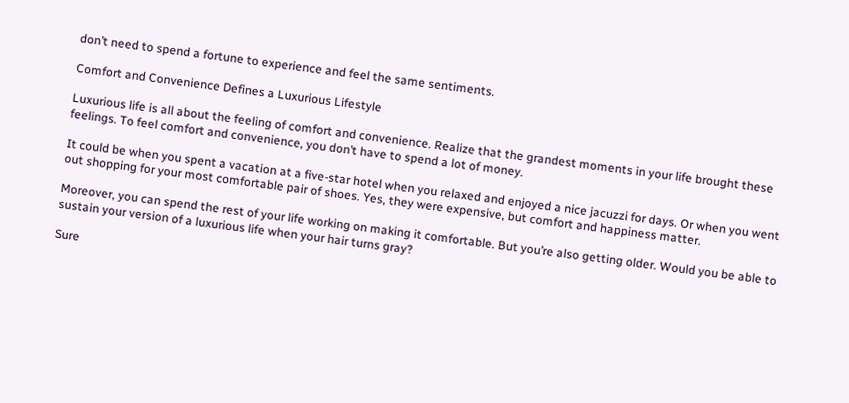don’t need to spend a fortune to experience and feel the same sentiments.

Comfort and Convenience Defines a Luxurious Lifestyle

Luxurious life is all about the feeling of comfort and convenience. Realize that the grandest moments in your life brought these feelings. To feel comfort and convenience, you don’t have to spend a lot of money.

It could be when you spent a vacation at a five-star hotel when you relaxed and enjoyed a nice jacuzzi for days. Or when you went out shopping for your most comfortable pair of shoes. Yes, they were expensive, but comfort and happiness matter.

Moreover, you can spend the rest of your life working on making it comfortable. But you’re also getting older. Would you be able to sustain your version of a luxurious life when your hair turns gray?

Sure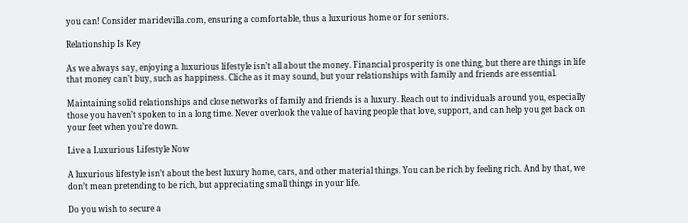you can! Consider maridevilla.com, ensuring a comfortable, thus a luxurious home or for seniors.

Relationship Is Key

As we always say, enjoying a luxurious lifestyle isn’t all about the money. Financial prosperity is one thing, but there are things in life that money can’t buy, such as happiness. Cliche as it may sound, but your relationships with family and friends are essential.

Maintaining solid relationships and close networks of family and friends is a luxury. Reach out to individuals around you, especially those you haven’t spoken to in a long time. Never overlook the value of having people that love, support, and can help you get back on your feet when you’re down.

Live a Luxurious Lifestyle Now

A luxurious lifestyle isn’t about the best luxury home, cars, and other material things. You can be rich by feeling rich. And by that, we don’t mean pretending to be rich, but appreciating small things in your life.

Do you wish to secure a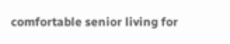comfortable senior living for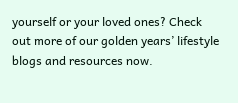yourself or your loved ones? Check out more of our golden years’ lifestyle blogs and resources now.